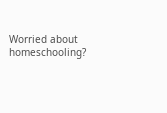Worried about homeschooling?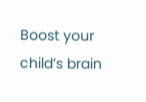Boost your child’s brain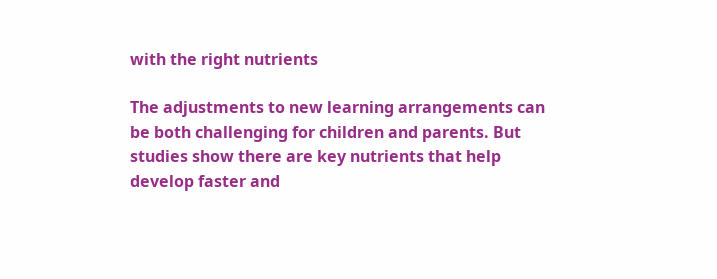with the right nutrients

The adjustments to new learning arrangements can be both challenging for children and parents. But studies show there are key nutrients that help develop faster and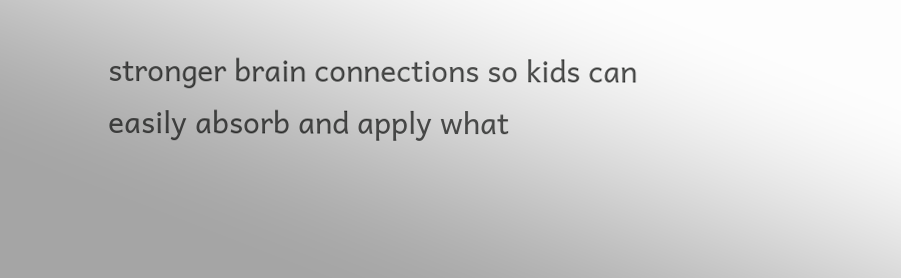stronger brain connections so kids can easily absorb and apply what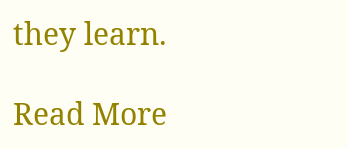they learn.

Read More